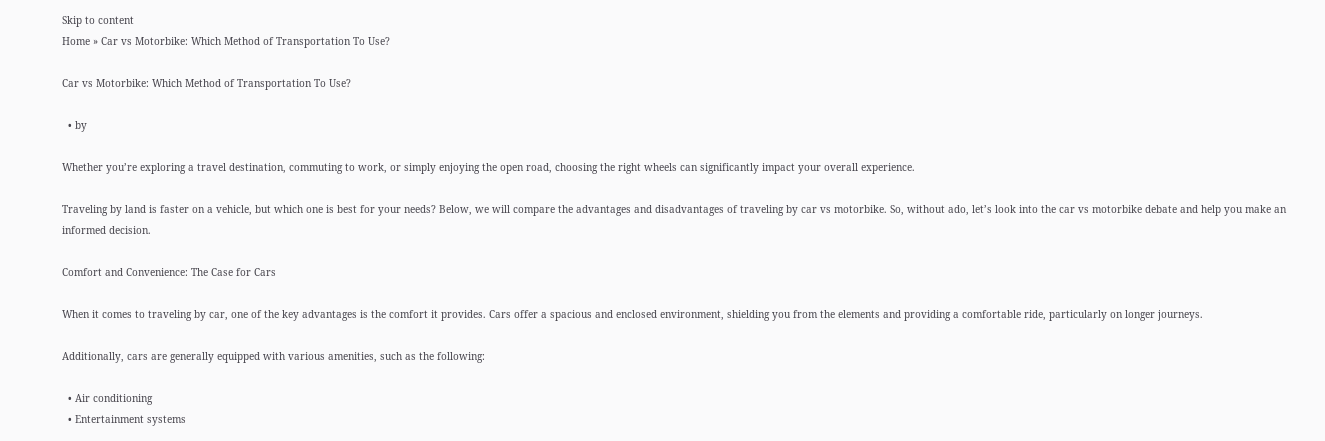Skip to content
Home » Car vs Motorbike: Which Method of Transportation To Use?

Car vs Motorbike: Which Method of Transportation To Use?

  • by

Whether you’re exploring a travel destination, commuting to work, or simply enjoying the open road, choosing the right wheels can significantly impact your overall experience.

Traveling by land is faster on a vehicle, but which one is best for your needs? Below, we will compare the advantages and disadvantages of traveling by car vs motorbike. So, without ado, let’s look into the car vs motorbike debate and help you make an informed decision.

Comfort and Convenience: The Case for Cars

When it comes to traveling by car, one of the key advantages is the comfort it provides. Cars offer a spacious and enclosed environment, shielding you from the elements and providing a comfortable ride, particularly on longer journeys.

Additionally, cars are generally equipped with various amenities, such as the following:

  • Air conditioning
  • Entertainment systems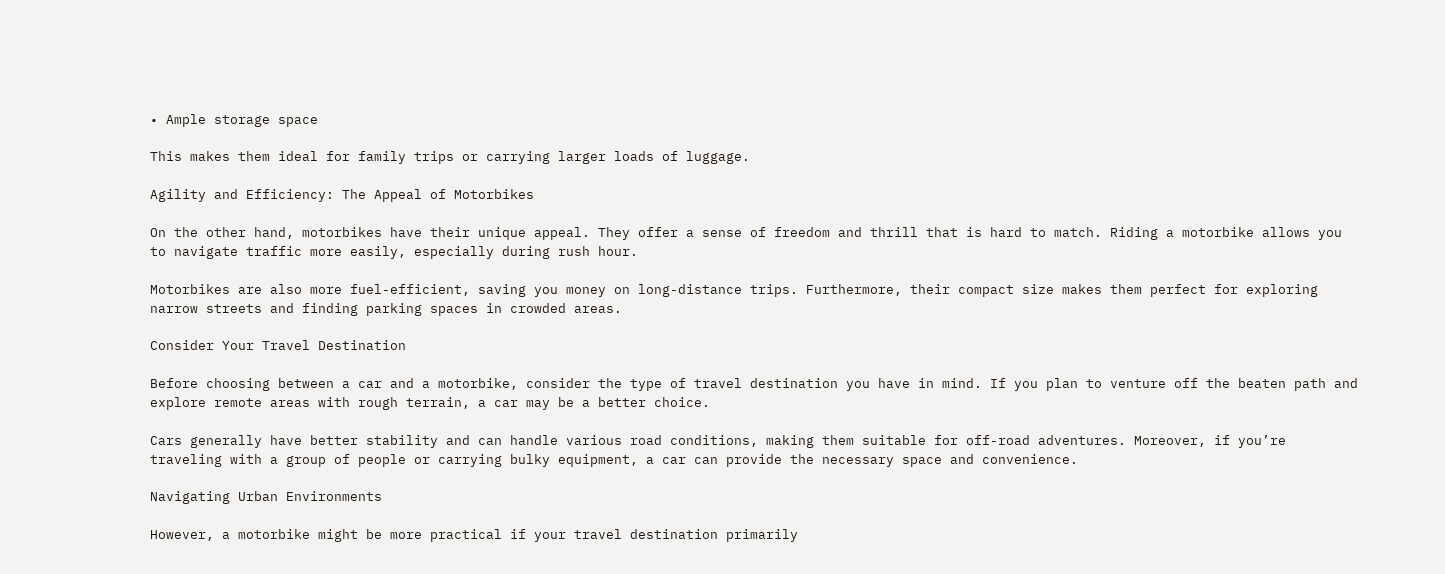• Ample storage space

This makes them ideal for family trips or carrying larger loads of luggage.

Agility and Efficiency: The Appeal of Motorbikes

On the other hand, motorbikes have their unique appeal. They offer a sense of freedom and thrill that is hard to match. Riding a motorbike allows you to navigate traffic more easily, especially during rush hour.

Motorbikes are also more fuel-efficient, saving you money on long-distance trips. Furthermore, their compact size makes them perfect for exploring narrow streets and finding parking spaces in crowded areas.

Consider Your Travel Destination

Before choosing between a car and a motorbike, consider the type of travel destination you have in mind. If you plan to venture off the beaten path and explore remote areas with rough terrain, a car may be a better choice.

Cars generally have better stability and can handle various road conditions, making them suitable for off-road adventures. Moreover, if you’re traveling with a group of people or carrying bulky equipment, a car can provide the necessary space and convenience.

Navigating Urban Environments

However, a motorbike might be more practical if your travel destination primarily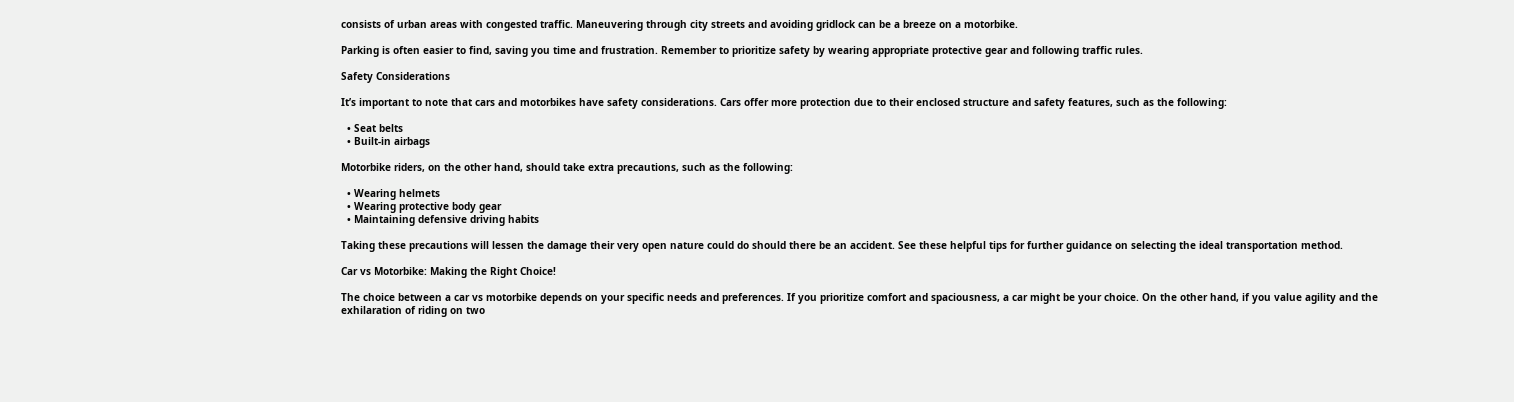consists of urban areas with congested traffic. Maneuvering through city streets and avoiding gridlock can be a breeze on a motorbike.

Parking is often easier to find, saving you time and frustration. Remember to prioritize safety by wearing appropriate protective gear and following traffic rules.

Safety Considerations

It’s important to note that cars and motorbikes have safety considerations. Cars offer more protection due to their enclosed structure and safety features, such as the following:

  • Seat belts
  • Built-in airbags

Motorbike riders, on the other hand, should take extra precautions, such as the following:

  • Wearing helmets
  • Wearing protective body gear
  • Maintaining defensive driving habits

Taking these precautions will lessen the damage their very open nature could do should there be an accident. See these helpful tips for further guidance on selecting the ideal transportation method.

Car vs Motorbike: Making the Right Choice!

The choice between a car vs motorbike depends on your specific needs and preferences. If you prioritize comfort and spaciousness, a car might be your choice. On the other hand, if you value agility and the exhilaration of riding on two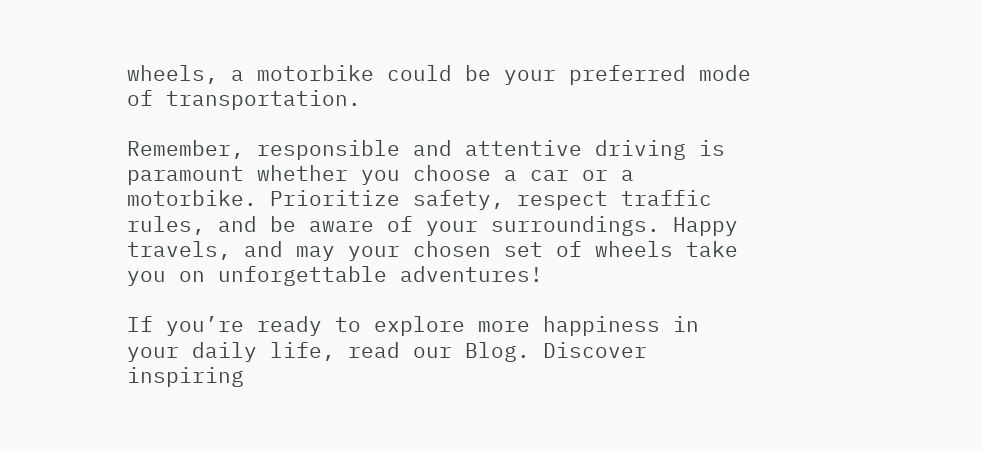wheels, a motorbike could be your preferred mode of transportation.

Remember, responsible and attentive driving is paramount whether you choose a car or a motorbike. Prioritize safety, respect traffic rules, and be aware of your surroundings. Happy travels, and may your chosen set of wheels take you on unforgettable adventures!

If you’re ready to explore more happiness in your daily life, read our Blog. Discover inspiring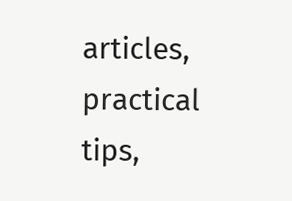articles, practical tips,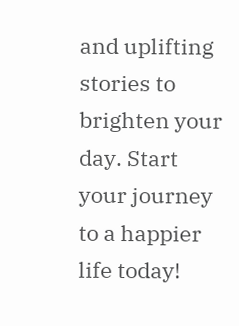and uplifting stories to brighten your day. Start your journey to a happier life today!